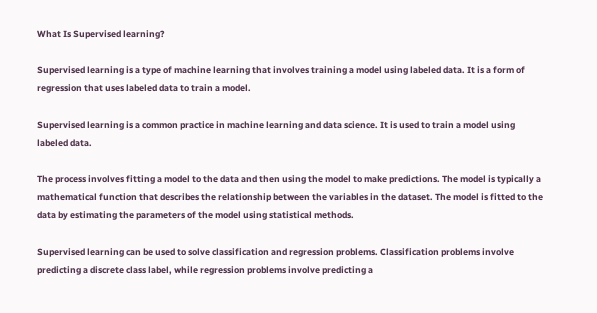What Is Supervised learning?

Supervised learning is a type of machine learning that involves training a model using labeled data. It is a form of regression that uses labeled data to train a model.

Supervised learning is a common practice in machine learning and data science. It is used to train a model using labeled data.

The process involves fitting a model to the data and then using the model to make predictions. The model is typically a mathematical function that describes the relationship between the variables in the dataset. The model is fitted to the data by estimating the parameters of the model using statistical methods.

Supervised learning can be used to solve classification and regression problems. Classification problems involve predicting a discrete class label, while regression problems involve predicting a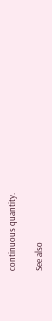continuous quantity.

See also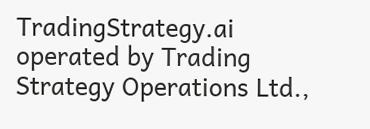TradingStrategy.ai operated by Trading Strategy Operations Ltd.,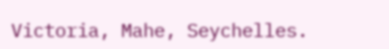Victoria, Mahe, Seychelles.